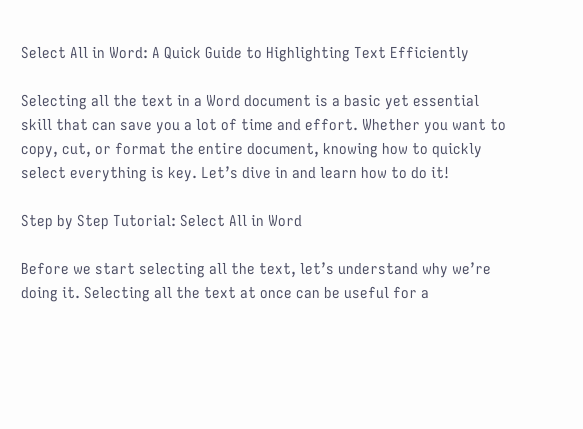Select All in Word: A Quick Guide to Highlighting Text Efficiently

Selecting all the text in a Word document is a basic yet essential skill that can save you a lot of time and effort. Whether you want to copy, cut, or format the entire document, knowing how to quickly select everything is key. Let’s dive in and learn how to do it!

Step by Step Tutorial: Select All in Word

Before we start selecting all the text, let’s understand why we’re doing it. Selecting all the text at once can be useful for a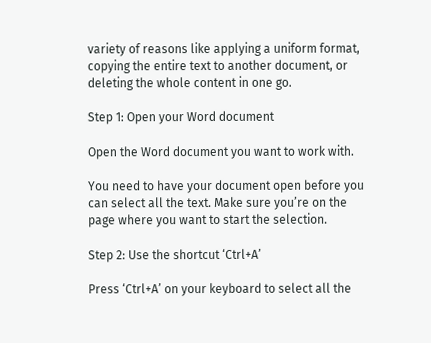variety of reasons like applying a uniform format, copying the entire text to another document, or deleting the whole content in one go.

Step 1: Open your Word document

Open the Word document you want to work with.

You need to have your document open before you can select all the text. Make sure you’re on the page where you want to start the selection.

Step 2: Use the shortcut ‘Ctrl+A’

Press ‘Ctrl+A’ on your keyboard to select all the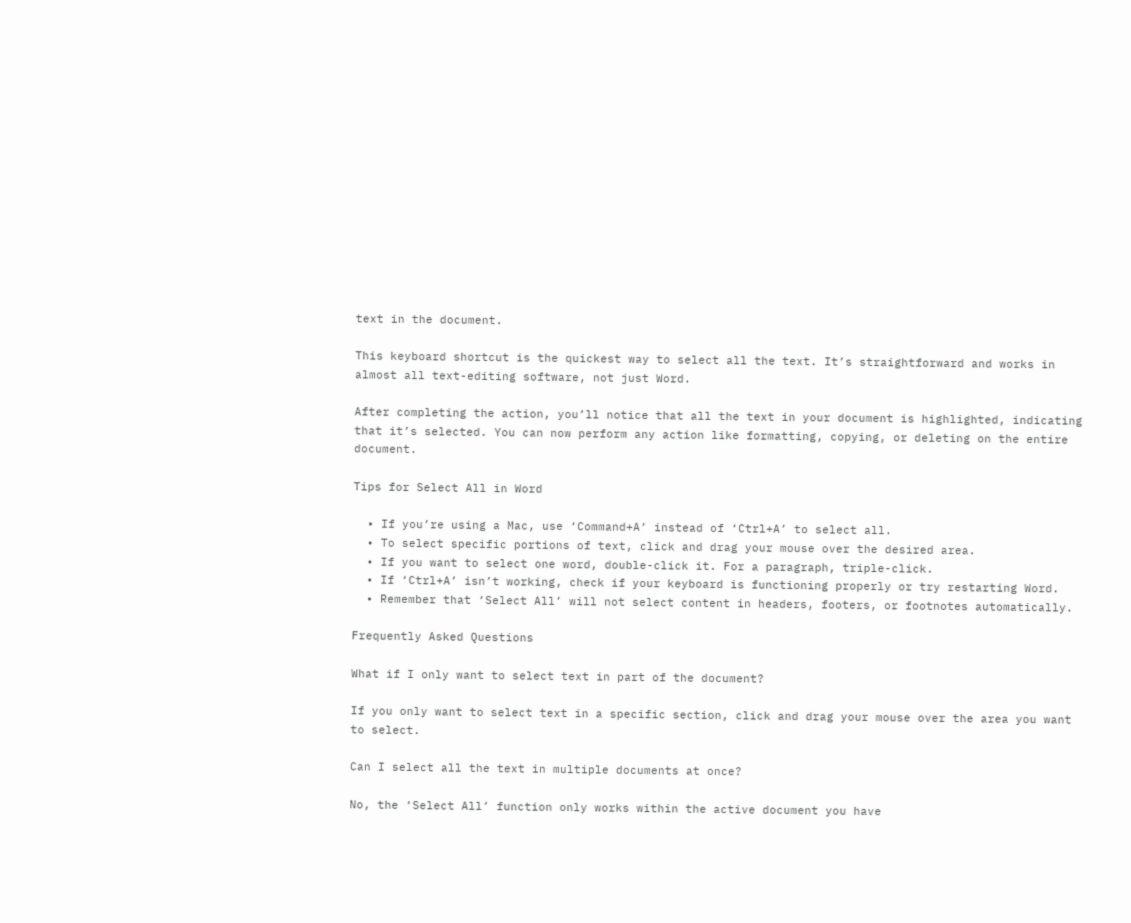text in the document.

This keyboard shortcut is the quickest way to select all the text. It’s straightforward and works in almost all text-editing software, not just Word.

After completing the action, you’ll notice that all the text in your document is highlighted, indicating that it’s selected. You can now perform any action like formatting, copying, or deleting on the entire document.

Tips for Select All in Word

  • If you’re using a Mac, use ‘Command+A’ instead of ‘Ctrl+A’ to select all.
  • To select specific portions of text, click and drag your mouse over the desired area.
  • If you want to select one word, double-click it. For a paragraph, triple-click.
  • If ‘Ctrl+A’ isn’t working, check if your keyboard is functioning properly or try restarting Word.
  • Remember that ‘Select All’ will not select content in headers, footers, or footnotes automatically.

Frequently Asked Questions

What if I only want to select text in part of the document?

If you only want to select text in a specific section, click and drag your mouse over the area you want to select.

Can I select all the text in multiple documents at once?

No, the ‘Select All’ function only works within the active document you have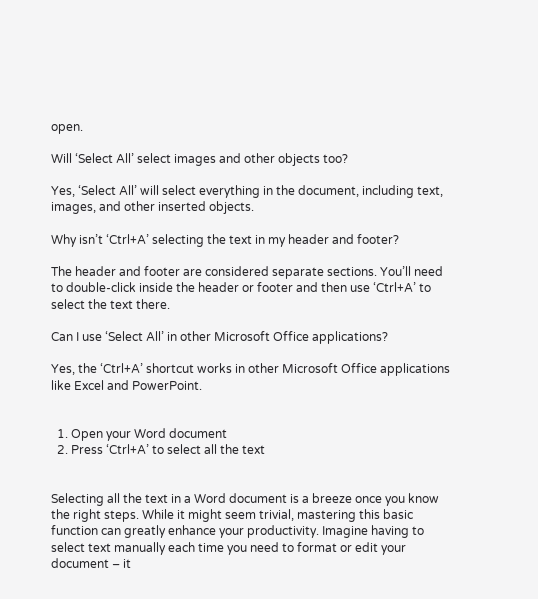open.

Will ‘Select All’ select images and other objects too?

Yes, ‘Select All’ will select everything in the document, including text, images, and other inserted objects.

Why isn’t ‘Ctrl+A’ selecting the text in my header and footer?

The header and footer are considered separate sections. You’ll need to double-click inside the header or footer and then use ‘Ctrl+A’ to select the text there.

Can I use ‘Select All’ in other Microsoft Office applications?

Yes, the ‘Ctrl+A’ shortcut works in other Microsoft Office applications like Excel and PowerPoint.


  1. Open your Word document
  2. Press ‘Ctrl+A’ to select all the text


Selecting all the text in a Word document is a breeze once you know the right steps. While it might seem trivial, mastering this basic function can greatly enhance your productivity. Imagine having to select text manually each time you need to format or edit your document – it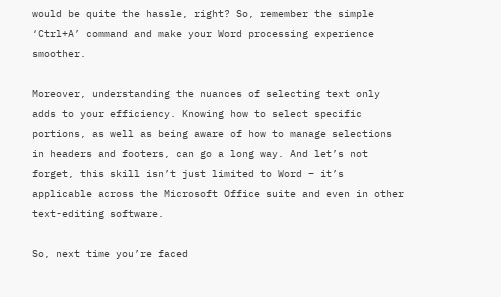would be quite the hassle, right? So, remember the simple ‘Ctrl+A’ command and make your Word processing experience smoother.

Moreover, understanding the nuances of selecting text only adds to your efficiency. Knowing how to select specific portions, as well as being aware of how to manage selections in headers and footers, can go a long way. And let’s not forget, this skill isn’t just limited to Word – it’s applicable across the Microsoft Office suite and even in other text-editing software.

So, next time you’re faced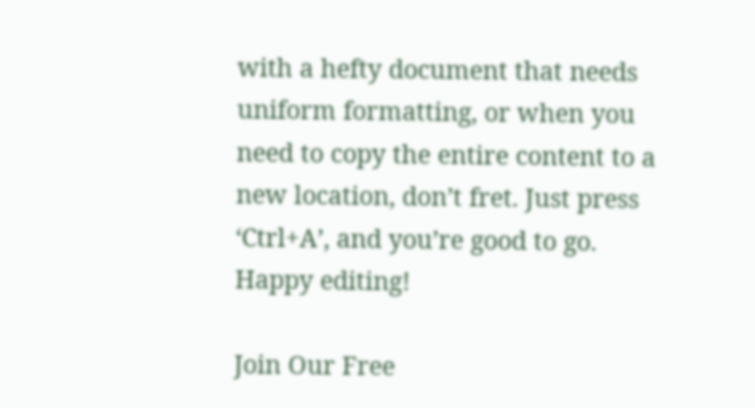with a hefty document that needs uniform formatting, or when you need to copy the entire content to a new location, don’t fret. Just press ‘Ctrl+A’, and you’re good to go. Happy editing!

Join Our Free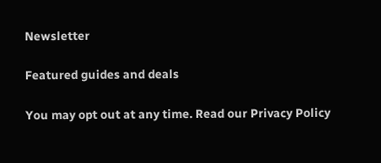Newsletter

Featured guides and deals

You may opt out at any time. Read our Privacy Policy